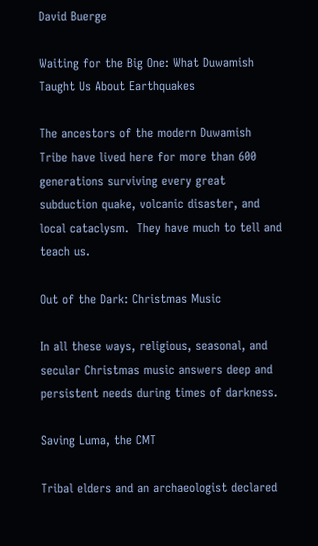David Buerge

Waiting for the Big One: What Duwamish Taught Us About Earthquakes

The ancestors of the modern Duwamish Tribe have lived here for more than 600 generations surviving every great subduction quake, volcanic disaster, and local cataclysm.  They have much to tell and teach us.

Out of the Dark: Christmas Music

In all these ways, religious, seasonal, and secular Christmas music answers deep and persistent needs during times of darkness.

Saving Luma, the CMT

Tribal elders and an archaeologist declared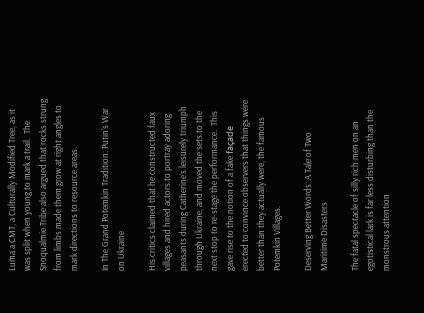Luma a CMT, a Culturally Modified Tree, as it was split when young to mark a trail.  The Snoqualmie Tribe also argued that rocks strung from limbs made them grow at right angles to mark directions to resource areas.

In The Grand Potemkin Tradition: Putin’s War on Ukraine

His critics claimed that he constructed faux villages and hired actors to portray adoring peasants during Catherine’s leisurely triumph through Ukraine, and moved the sets to the next stop to re-stage the performance.  This gave rise to the notion of a fake façade erected to convince observers that things were better than they actually were, the famous Potemkin Villages.

Deserving Better Words: A Tale of Two Maritime Disasters

The fatal spectacle of silly rich men on an egotistical lark is far less disturbing than the monstrous attention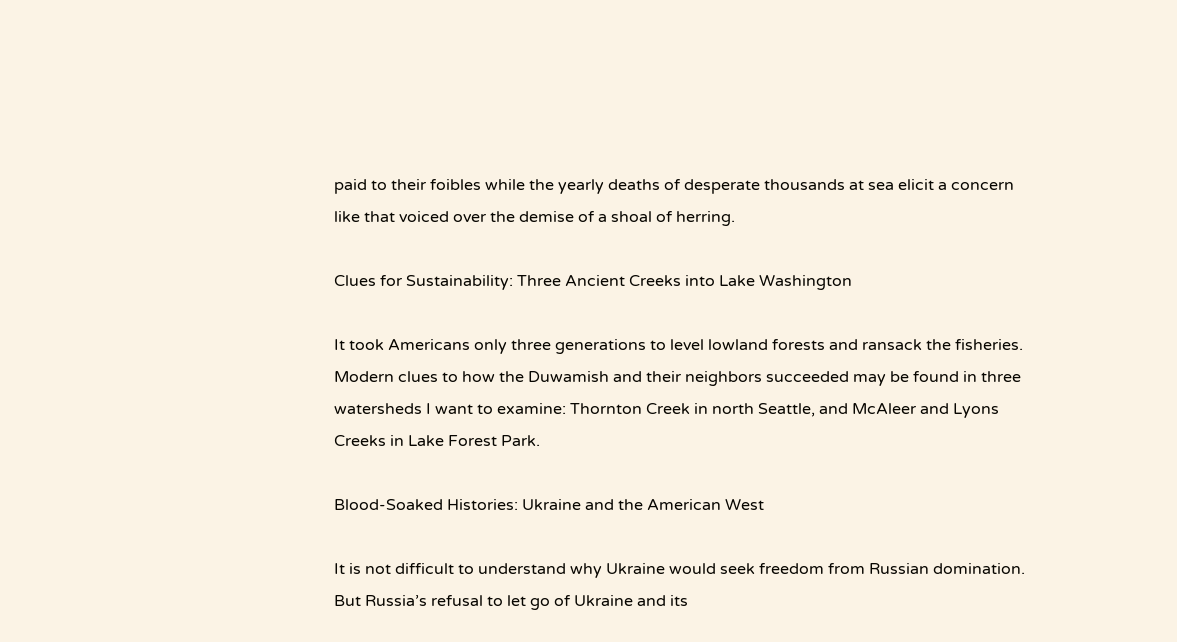paid to their foibles while the yearly deaths of desperate thousands at sea elicit a concern like that voiced over the demise of a shoal of herring.

Clues for Sustainability: Three Ancient Creeks into Lake Washington

It took Americans only three generations to level lowland forests and ransack the fisheries.  Modern clues to how the Duwamish and their neighbors succeeded may be found in three watersheds I want to examine: Thornton Creek in north Seattle, and McAleer and Lyons Creeks in Lake Forest Park.

Blood-Soaked Histories: Ukraine and the American West

It is not difficult to understand why Ukraine would seek freedom from Russian domination.  But Russia’s refusal to let go of Ukraine and its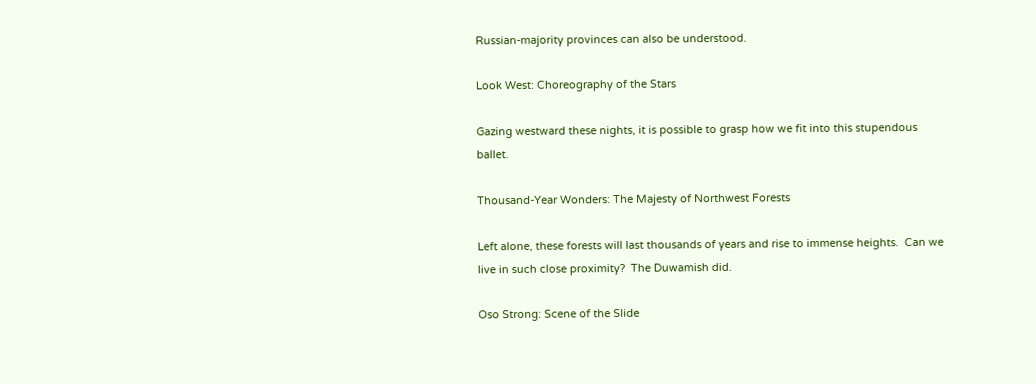Russian-majority provinces can also be understood.

Look West: Choreography of the Stars

Gazing westward these nights, it is possible to grasp how we fit into this stupendous ballet.

Thousand-Year Wonders: The Majesty of Northwest Forests

Left alone, these forests will last thousands of years and rise to immense heights.  Can we live in such close proximity?  The Duwamish did.

Oso Strong: Scene of the Slide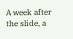A week after the slide, a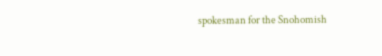spokesman for the Snohomish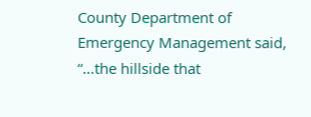County Department of Emergency Management said, “…the hillside that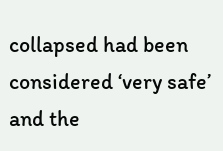collapsed had been considered ‘very safe’ and the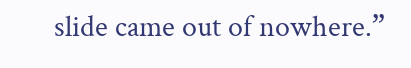slide came out of nowhere.”